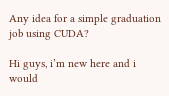Any idea for a simple graduation job using CUDA?

Hi guys, i’m new here and i would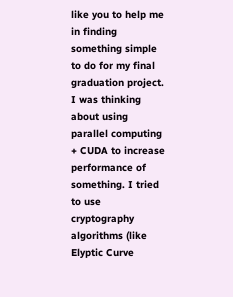like you to help me in finding something simple to do for my final graduation project. I was thinking about using parallel computing + CUDA to increase performance of something. I tried to use cryptography algorithms (like Elyptic Curve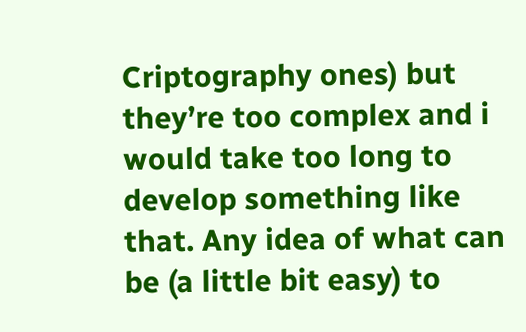Criptography ones) but they’re too complex and i would take too long to develop something like that. Any idea of what can be (a little bit easy) to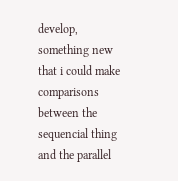develop, something new that i could make comparisons between the sequencial thing and the parallel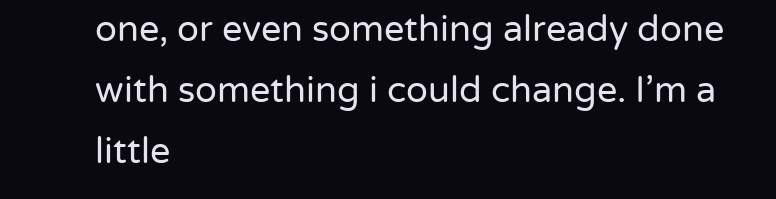one, or even something already done with something i could change. I’m a little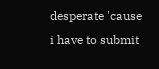desperate 'cause i have to submit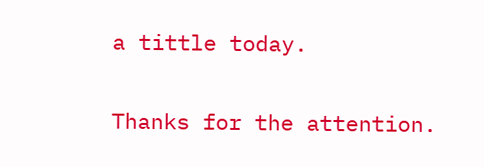a tittle today.

Thanks for the attention.